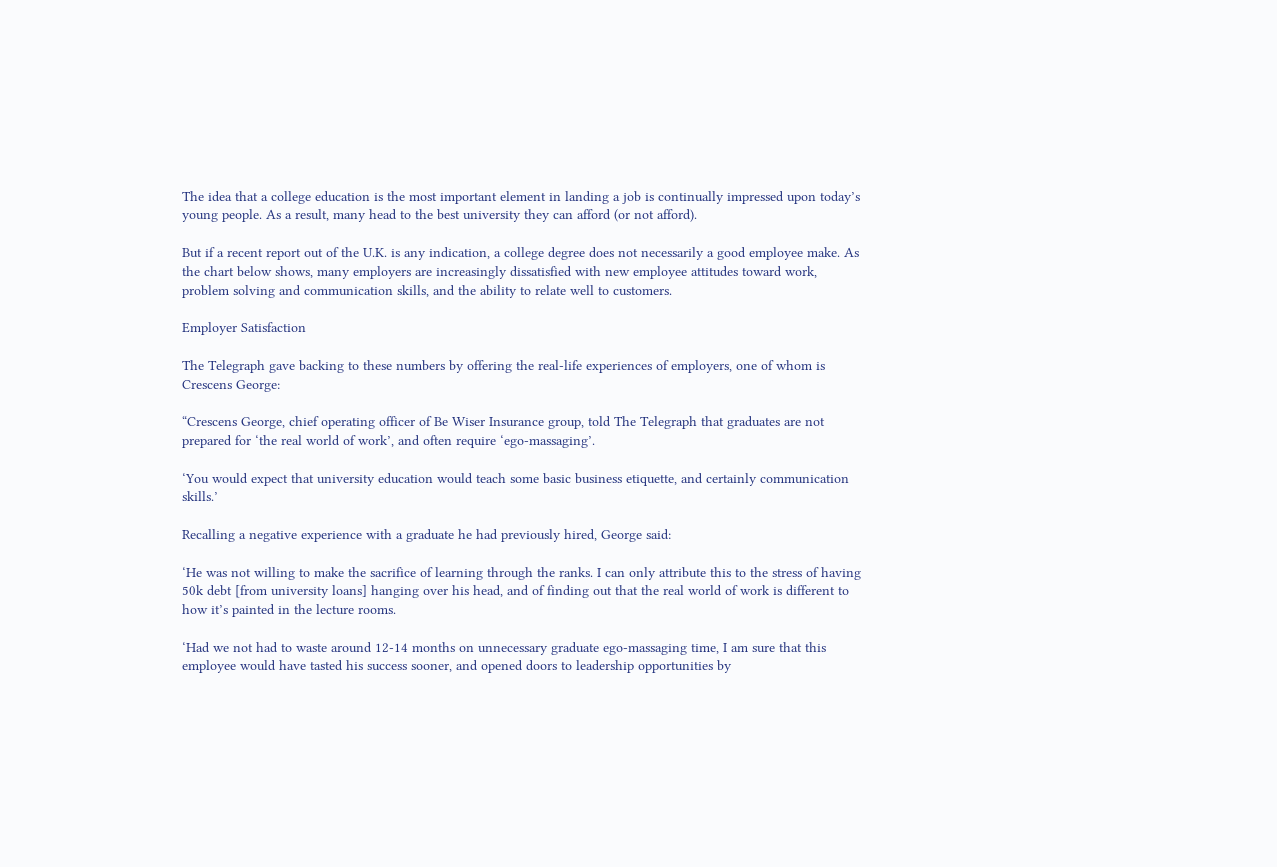The idea that a college education is the most important element in landing a job is continually impressed upon today’s young people. As a result, many head to the best university they can afford (or not afford).

But if a recent report out of the U.K. is any indication, a college degree does not necessarily a good employee make. As the chart below shows, many employers are increasingly dissatisfied with new employee attitudes toward work, problem solving and communication skills, and the ability to relate well to customers.

Employer Satisfaction

The Telegraph gave backing to these numbers by offering the real-life experiences of employers, one of whom is Crescens George:

“Crescens George, chief operating officer of Be Wiser Insurance group, told The Telegraph that graduates are not prepared for ‘the real world of work’, and often require ‘ego-massaging’.

‘You would expect that university education would teach some basic business etiquette, and certainly communication skills.’

Recalling a negative experience with a graduate he had previously hired, George said:

‘He was not willing to make the sacrifice of learning through the ranks. I can only attribute this to the stress of having 50k debt [from university loans] hanging over his head, and of finding out that the real world of work is different to how it’s painted in the lecture rooms.

‘Had we not had to waste around 12-14 months on unnecessary graduate ego-massaging time, I am sure that this employee would have tasted his success sooner, and opened doors to leadership opportunities by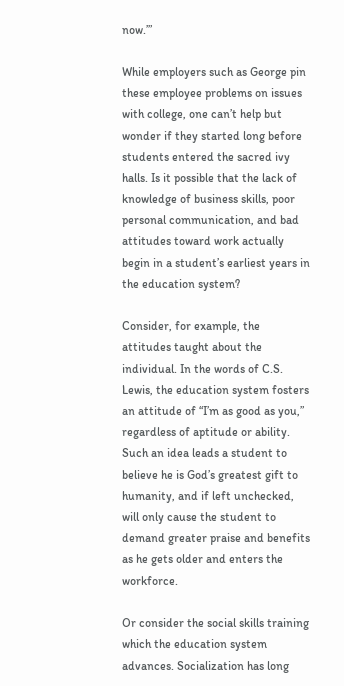now.’”

While employers such as George pin these employee problems on issues with college, one can’t help but wonder if they started long before students entered the sacred ivy halls. Is it possible that the lack of knowledge of business skills, poor personal communication, and bad attitudes toward work actually begin in a student’s earliest years in the education system?

Consider, for example, the attitudes taught about the individual. In the words of C.S. Lewis, the education system fosters an attitude of “I’m as good as you,” regardless of aptitude or ability. Such an idea leads a student to believe he is God’s greatest gift to humanity, and if left unchecked, will only cause the student to demand greater praise and benefits as he gets older and enters the workforce.

Or consider the social skills training which the education system advances. Socialization has long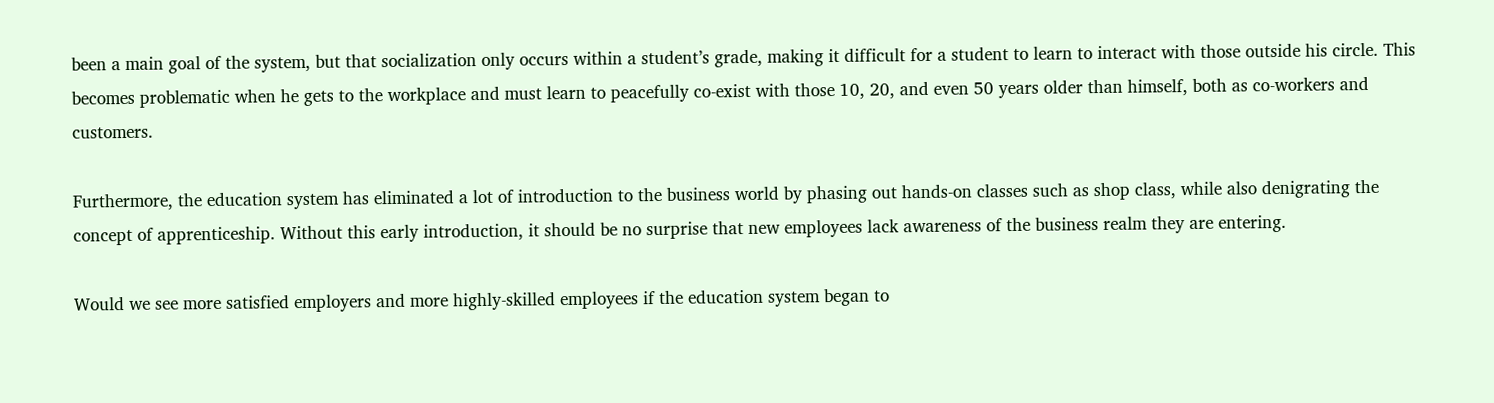been a main goal of the system, but that socialization only occurs within a student’s grade, making it difficult for a student to learn to interact with those outside his circle. This becomes problematic when he gets to the workplace and must learn to peacefully co-exist with those 10, 20, and even 50 years older than himself, both as co-workers and customers.

Furthermore, the education system has eliminated a lot of introduction to the business world by phasing out hands-on classes such as shop class, while also denigrating the concept of apprenticeship. Without this early introduction, it should be no surprise that new employees lack awareness of the business realm they are entering.

Would we see more satisfied employers and more highly-skilled employees if the education system began to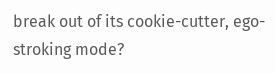break out of its cookie-cutter, ego-stroking mode?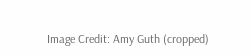Image Credit: Amy Guth (cropped)